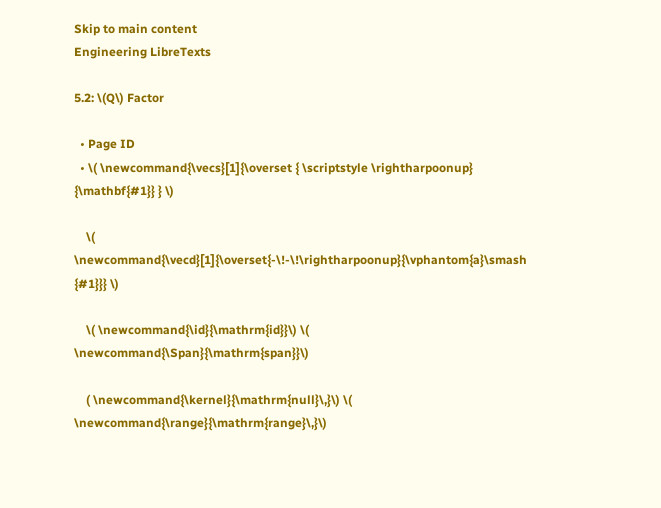Skip to main content
Engineering LibreTexts

5.2: \(Q\) Factor

  • Page ID
  • \( \newcommand{\vecs}[1]{\overset { \scriptstyle \rightharpoonup} {\mathbf{#1}} } \)

    \( \newcommand{\vecd}[1]{\overset{-\!-\!\rightharpoonup}{\vphantom{a}\smash {#1}}} \)

    \( \newcommand{\id}{\mathrm{id}}\) \( \newcommand{\Span}{\mathrm{span}}\)

    ( \newcommand{\kernel}{\mathrm{null}\,}\) \( \newcommand{\range}{\mathrm{range}\,}\)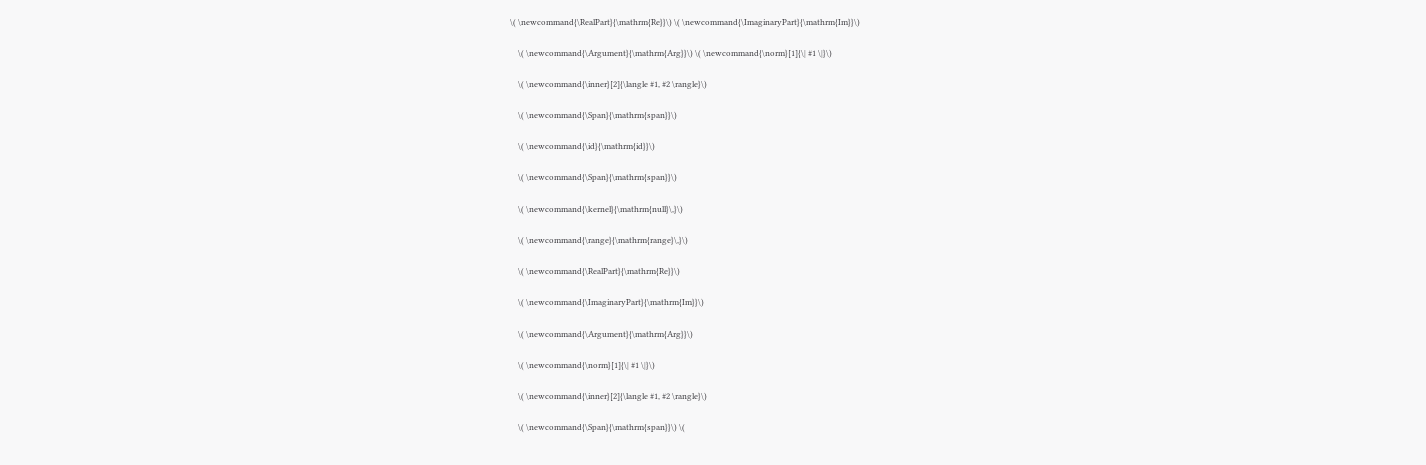\( \newcommand{\RealPart}{\mathrm{Re}}\) \( \newcommand{\ImaginaryPart}{\mathrm{Im}}\)

    \( \newcommand{\Argument}{\mathrm{Arg}}\) \( \newcommand{\norm}[1]{\| #1 \|}\)

    \( \newcommand{\inner}[2]{\langle #1, #2 \rangle}\)

    \( \newcommand{\Span}{\mathrm{span}}\)

    \( \newcommand{\id}{\mathrm{id}}\)

    \( \newcommand{\Span}{\mathrm{span}}\)

    \( \newcommand{\kernel}{\mathrm{null}\,}\)

    \( \newcommand{\range}{\mathrm{range}\,}\)

    \( \newcommand{\RealPart}{\mathrm{Re}}\)

    \( \newcommand{\ImaginaryPart}{\mathrm{Im}}\)

    \( \newcommand{\Argument}{\mathrm{Arg}}\)

    \( \newcommand{\norm}[1]{\| #1 \|}\)

    \( \newcommand{\inner}[2]{\langle #1, #2 \rangle}\)

    \( \newcommand{\Span}{\mathrm{span}}\) \(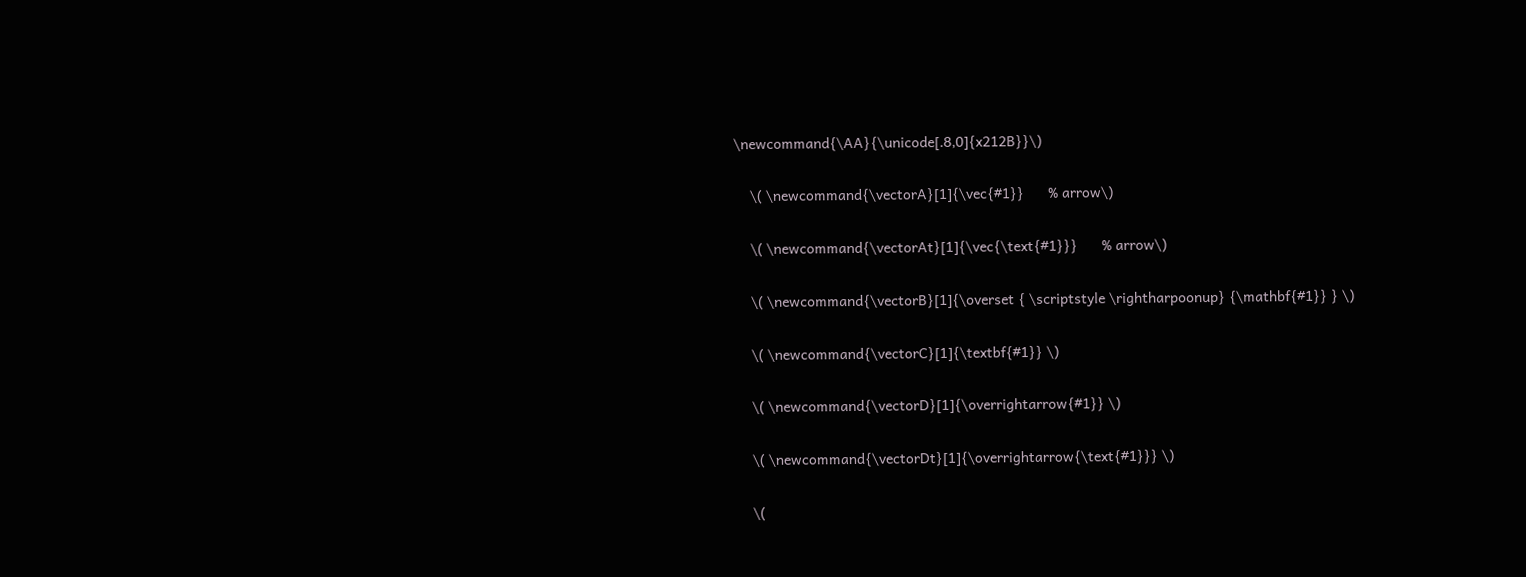\newcommand{\AA}{\unicode[.8,0]{x212B}}\)

    \( \newcommand{\vectorA}[1]{\vec{#1}}      % arrow\)

    \( \newcommand{\vectorAt}[1]{\vec{\text{#1}}}      % arrow\)

    \( \newcommand{\vectorB}[1]{\overset { \scriptstyle \rightharpoonup} {\mathbf{#1}} } \)

    \( \newcommand{\vectorC}[1]{\textbf{#1}} \)

    \( \newcommand{\vectorD}[1]{\overrightarrow{#1}} \)

    \( \newcommand{\vectorDt}[1]{\overrightarrow{\text{#1}}} \)

    \(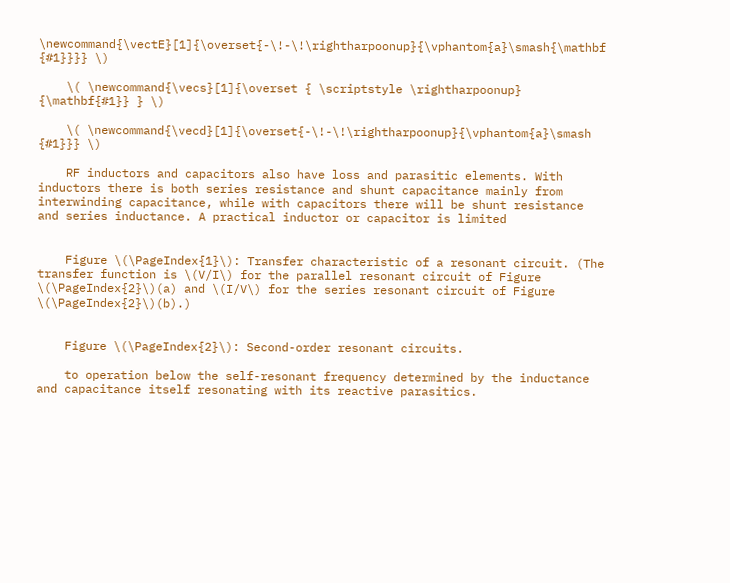\newcommand{\vectE}[1]{\overset{-\!-\!\rightharpoonup}{\vphantom{a}\smash{\mathbf {#1}}}} \)

    \( \newcommand{\vecs}[1]{\overset { \scriptstyle \rightharpoonup} {\mathbf{#1}} } \)

    \( \newcommand{\vecd}[1]{\overset{-\!-\!\rightharpoonup}{\vphantom{a}\smash {#1}}} \)

    RF inductors and capacitors also have loss and parasitic elements. With inductors there is both series resistance and shunt capacitance mainly from interwinding capacitance, while with capacitors there will be shunt resistance and series inductance. A practical inductor or capacitor is limited


    Figure \(\PageIndex{1}\): Transfer characteristic of a resonant circuit. (The transfer function is \(V/I\) for the parallel resonant circuit of Figure \(\PageIndex{2}\)(a) and \(I/V\) for the series resonant circuit of Figure \(\PageIndex{2}\)(b).)


    Figure \(\PageIndex{2}\): Second-order resonant circuits.

    to operation below the self-resonant frequency determined by the inductance and capacitance itself resonating with its reactive parasitics.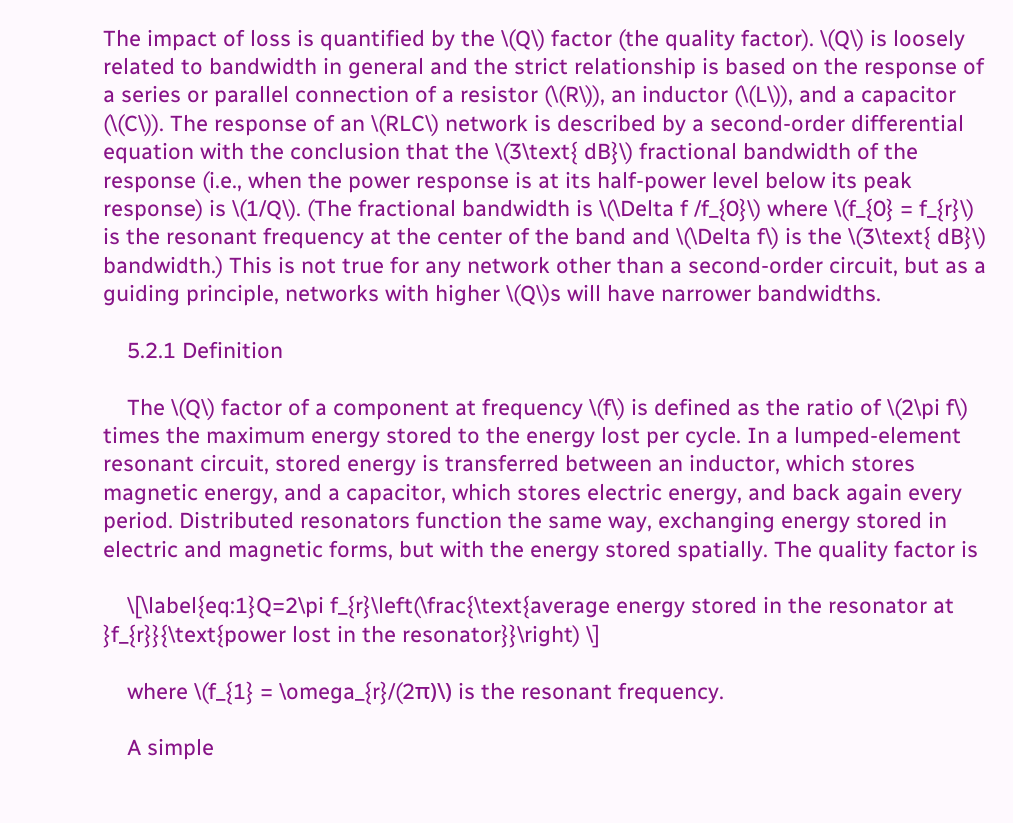The impact of loss is quantified by the \(Q\) factor (the quality factor). \(Q\) is loosely related to bandwidth in general and the strict relationship is based on the response of a series or parallel connection of a resistor (\(R\)), an inductor (\(L\)), and a capacitor (\(C\)). The response of an \(RLC\) network is described by a second-order differential equation with the conclusion that the \(3\text{ dB}\) fractional bandwidth of the response (i.e., when the power response is at its half-power level below its peak response) is \(1/Q\). (The fractional bandwidth is \(\Delta f /f_{0}\) where \(f_{0} = f_{r}\) is the resonant frequency at the center of the band and \(\Delta f\) is the \(3\text{ dB}\) bandwidth.) This is not true for any network other than a second-order circuit, but as a guiding principle, networks with higher \(Q\)s will have narrower bandwidths.

    5.2.1 Definition

    The \(Q\) factor of a component at frequency \(f\) is defined as the ratio of \(2\pi f\) times the maximum energy stored to the energy lost per cycle. In a lumped-element resonant circuit, stored energy is transferred between an inductor, which stores magnetic energy, and a capacitor, which stores electric energy, and back again every period. Distributed resonators function the same way, exchanging energy stored in electric and magnetic forms, but with the energy stored spatially. The quality factor is

    \[\label{eq:1}Q=2\pi f_{r}\left(\frac{\text{average energy stored in the resonator at }f_{r}}{\text{power lost in the resonator}}\right) \]

    where \(f_{1} = \omega_{r}/(2π)\) is the resonant frequency.

    A simple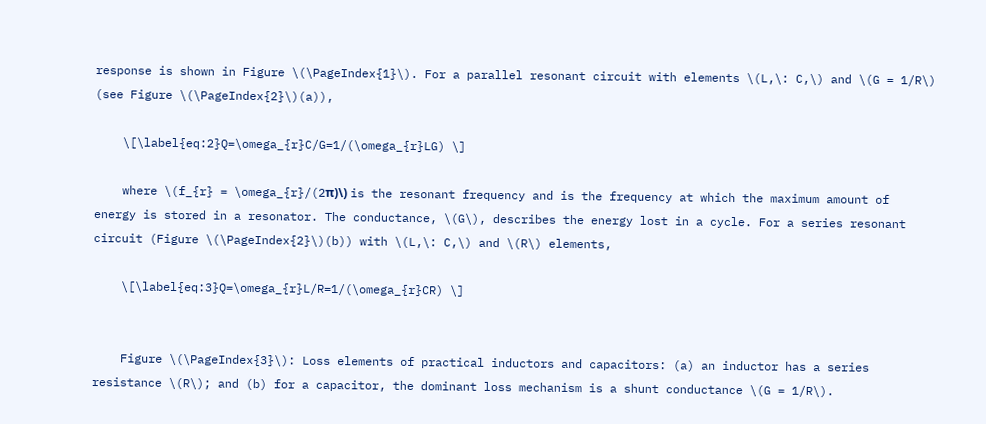response is shown in Figure \(\PageIndex{1}\). For a parallel resonant circuit with elements \(L,\: C,\) and \(G = 1/R\) (see Figure \(\PageIndex{2}\)(a)),

    \[\label{eq:2}Q=\omega_{r}C/G=1/(\omega_{r}LG) \]

    where \(f_{r} = \omega_{r}/(2π)\) is the resonant frequency and is the frequency at which the maximum amount of energy is stored in a resonator. The conductance, \(G\), describes the energy lost in a cycle. For a series resonant circuit (Figure \(\PageIndex{2}\)(b)) with \(L,\: C,\) and \(R\) elements,

    \[\label{eq:3}Q=\omega_{r}L/R=1/(\omega_{r}CR) \]


    Figure \(\PageIndex{3}\): Loss elements of practical inductors and capacitors: (a) an inductor has a series resistance \(R\); and (b) for a capacitor, the dominant loss mechanism is a shunt conductance \(G = 1/R\).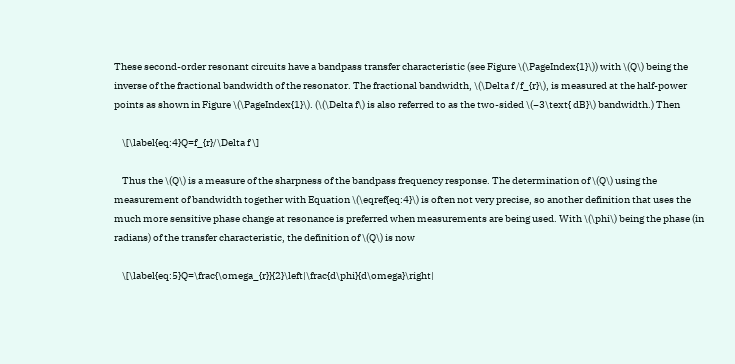These second-order resonant circuits have a bandpass transfer characteristic (see Figure \(\PageIndex{1}\)) with \(Q\) being the inverse of the fractional bandwidth of the resonator. The fractional bandwidth, \(\Delta f /f_{r}\), is measured at the half-power points as shown in Figure \(\PageIndex{1}\). (\(\Delta f\) is also referred to as the two-sided \(−3\text{ dB}\) bandwidth.) Then

    \[\label{eq:4}Q=f_{r}/\Delta f \]

    Thus the \(Q\) is a measure of the sharpness of the bandpass frequency response. The determination of \(Q\) using the measurement of bandwidth together with Equation \(\eqref{eq:4}\) is often not very precise, so another definition that uses the much more sensitive phase change at resonance is preferred when measurements are being used. With \(\phi\) being the phase (in radians) of the transfer characteristic, the definition of \(Q\) is now

    \[\label{eq:5}Q=\frac{\omega_{r}}{2}\left|\frac{d\phi}{d\omega}\right|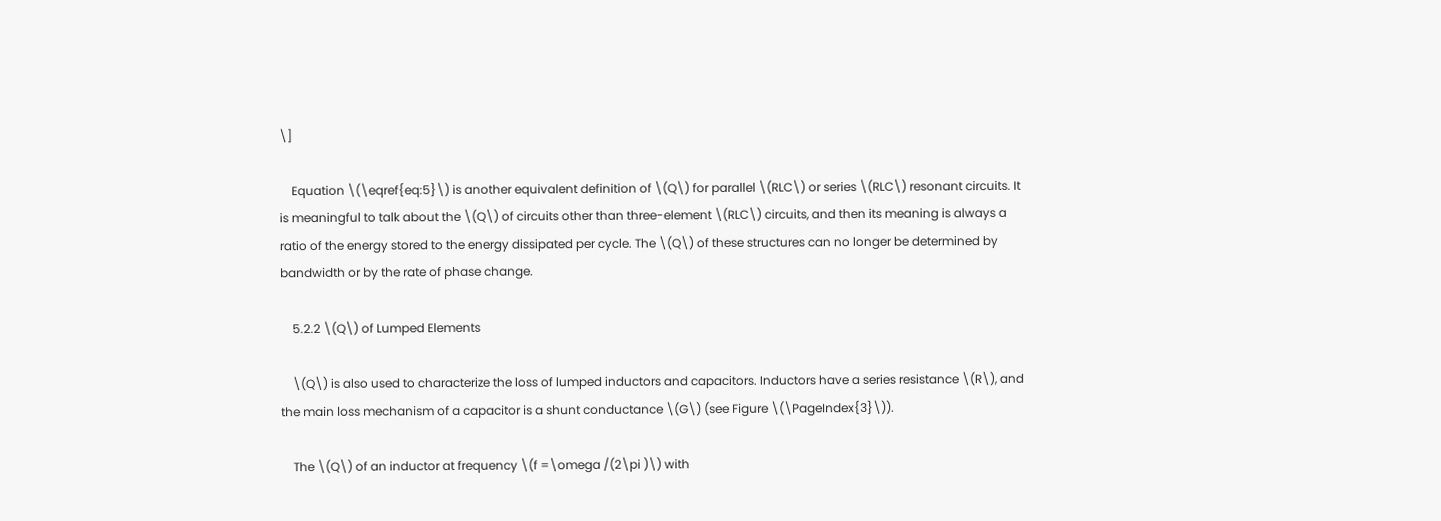\]

    Equation \(\eqref{eq:5}\) is another equivalent definition of \(Q\) for parallel \(RLC\) or series \(RLC\) resonant circuits. It is meaningful to talk about the \(Q\) of circuits other than three-element \(RLC\) circuits, and then its meaning is always a ratio of the energy stored to the energy dissipated per cycle. The \(Q\) of these structures can no longer be determined by bandwidth or by the rate of phase change.

    5.2.2 \(Q\) of Lumped Elements

    \(Q\) is also used to characterize the loss of lumped inductors and capacitors. Inductors have a series resistance \(R\), and the main loss mechanism of a capacitor is a shunt conductance \(G\) (see Figure \(\PageIndex{3}\)).

    The \(Q\) of an inductor at frequency \(f =\omega /(2\pi )\) with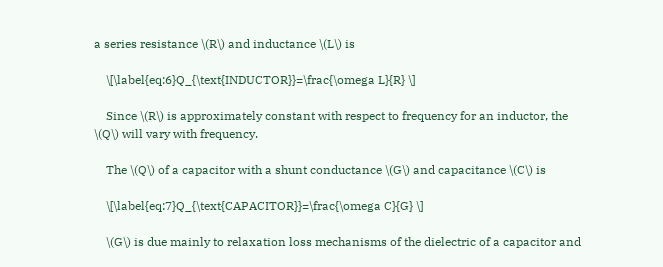a series resistance \(R\) and inductance \(L\) is

    \[\label{eq:6}Q_{\text{INDUCTOR}}=\frac{\omega L}{R} \]

    Since \(R\) is approximately constant with respect to frequency for an inductor, the \(Q\) will vary with frequency.

    The \(Q\) of a capacitor with a shunt conductance \(G\) and capacitance \(C\) is

    \[\label{eq:7}Q_{\text{CAPACITOR}}=\frac{\omega C}{G} \]

    \(G\) is due mainly to relaxation loss mechanisms of the dielectric of a capacitor and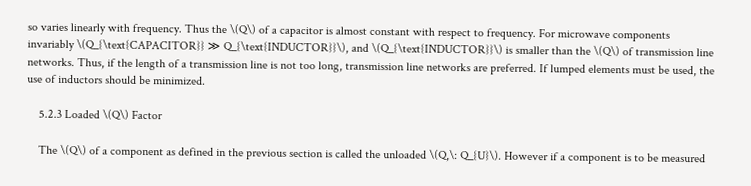so varies linearly with frequency. Thus the \(Q\) of a capacitor is almost constant with respect to frequency. For microwave components invariably \(Q_{\text{CAPACITOR}} ≫ Q_{\text{INDUCTOR}}\), and \(Q_{\text{INDUCTOR}}\) is smaller than the \(Q\) of transmission line networks. Thus, if the length of a transmission line is not too long, transmission line networks are preferred. If lumped elements must be used, the use of inductors should be minimized.

    5.2.3 Loaded \(Q\) Factor

    The \(Q\) of a component as defined in the previous section is called the unloaded \(Q,\: Q_{U}\). However if a component is to be measured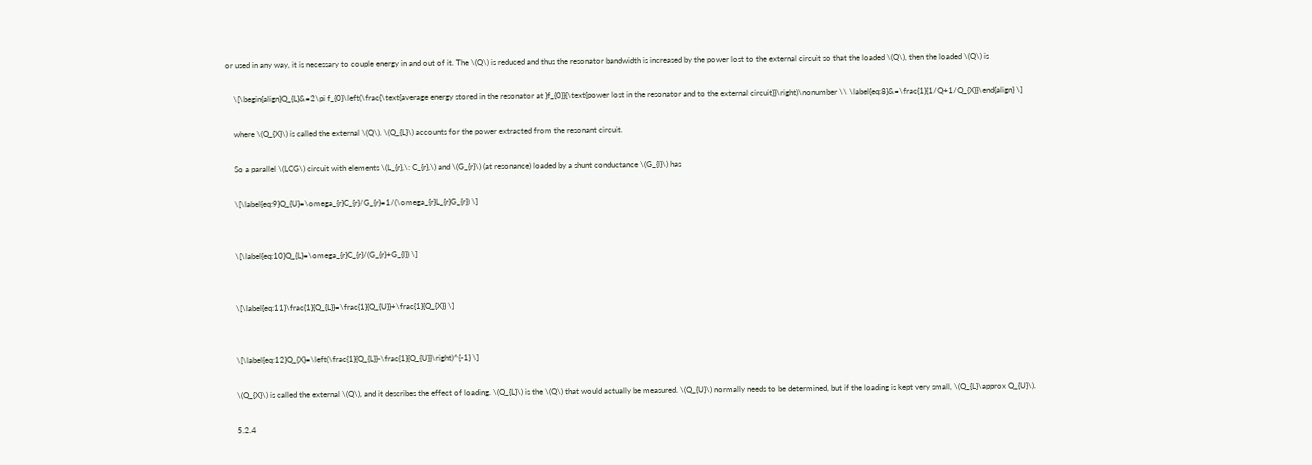or used in any way, it is necessary to couple energy in and out of it. The \(Q\) is reduced and thus the resonator bandwidth is increased by the power lost to the external circuit so that the loaded \(Q\), then the loaded \(Q\) is

    \[\begin{align}Q_{L}&=2\pi f_{0}\left(\frac{\text{average energy stored in the resonator at }f_{0}}{\text{power lost in the resonator and to the external circuit}}\right)\nonumber \\ \label{eq:8}&=\frac{1}{1/Q+1/Q_{X}}\end{align} \]

    where \(Q_{X}\) is called the external \(Q\). \(Q_{L}\) accounts for the power extracted from the resonant circuit.

    So a parallel \(LCG\) circuit with elements \(L_{r},\: C_{r},\) and \(G_{r}\) (at resonance) loaded by a shunt conductance \(G_{l}\) has

    \[\label{eq:9}Q_{U}=\omega_{r}C_{r}/G_{r}=1/(\omega_{r}L_{r}G_{r}) \]


    \[\label{eq:10}Q_{L}=\omega_{r}C_{r}/(G_{r}+G_{l}) \]


    \[\label{eq:11}\frac{1}{Q_{L}}=\frac{1}{Q_{U}}+\frac{1}{Q_{X}} \]


    \[\label{eq:12}Q_{X}=\left(\frac{1}{Q_{L}}-\frac{1}{Q_{U}}\right)^{-1} \]

    \(Q_{X}\) is called the external \(Q\), and it describes the effect of loading. \(Q_{L}\) is the \(Q\) that would actually be measured. \(Q_{U}\) normally needs to be determined, but if the loading is kept very small, \(Q_{L}\approx Q_{U}\).

    5.2.4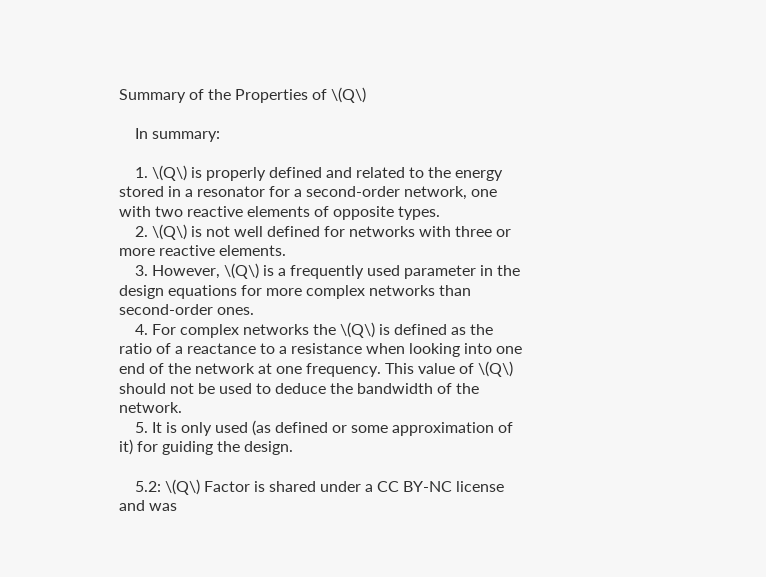Summary of the Properties of \(Q\)

    In summary:

    1. \(Q\) is properly defined and related to the energy stored in a resonator for a second-order network, one with two reactive elements of opposite types.
    2. \(Q\) is not well defined for networks with three or more reactive elements.
    3. However, \(Q\) is a frequently used parameter in the design equations for more complex networks than second-order ones.
    4. For complex networks the \(Q\) is defined as the ratio of a reactance to a resistance when looking into one end of the network at one frequency. This value of \(Q\) should not be used to deduce the bandwidth of the network.
    5. It is only used (as defined or some approximation of it) for guiding the design.

    5.2: \(Q\) Factor is shared under a CC BY-NC license and was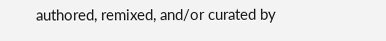authored, remixed, and/or curated by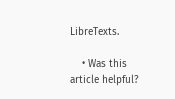LibreTexts.

    • Was this article helpful?